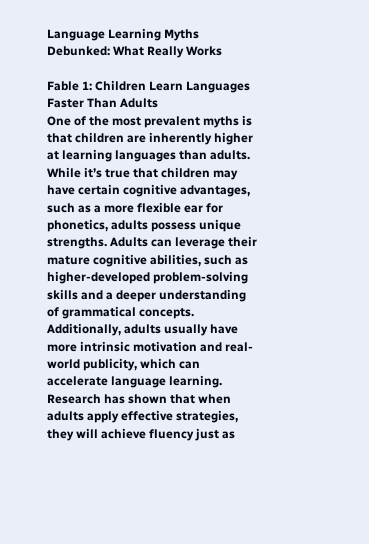Language Learning Myths Debunked: What Really Works

Fable 1: Children Learn Languages Faster Than Adults
One of the most prevalent myths is that children are inherently higher at learning languages than adults. While it’s true that children may have certain cognitive advantages, such as a more flexible ear for phonetics, adults possess unique strengths. Adults can leverage their mature cognitive abilities, such as higher-developed problem-solving skills and a deeper understanding of grammatical concepts. Additionally, adults usually have more intrinsic motivation and real-world publicity, which can accelerate language learning. Research has shown that when adults apply effective strategies, they will achieve fluency just as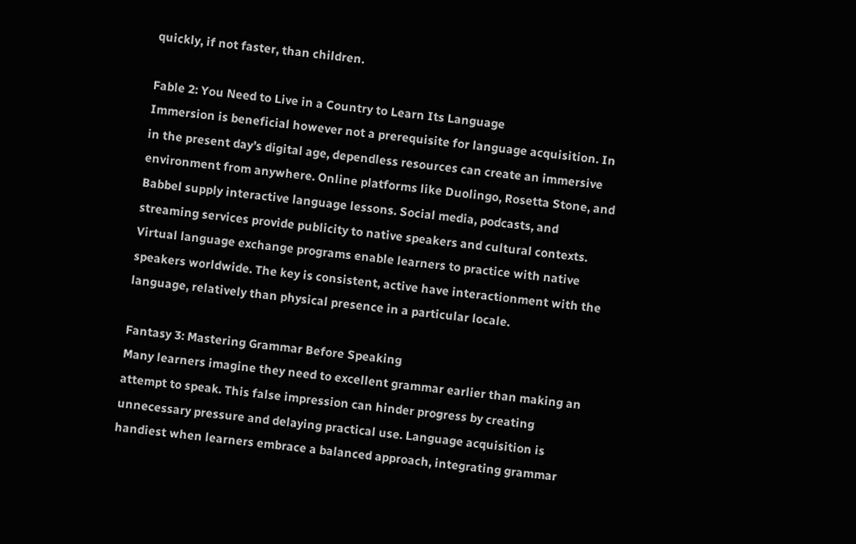quickly, if not faster, than children.

Fable 2: You Need to Live in a Country to Learn Its Language
Immersion is beneficial however not a prerequisite for language acquisition. In in the present day’s digital age, dependless resources can create an immersive environment from anywhere. Online platforms like Duolingo, Rosetta Stone, and Babbel supply interactive language lessons. Social media, podcasts, and streaming services provide publicity to native speakers and cultural contexts. Virtual language exchange programs enable learners to practice with native speakers worldwide. The key is consistent, active have interactionment with the language, relatively than physical presence in a particular locale.

Fantasy 3: Mastering Grammar Before Speaking
Many learners imagine they need to excellent grammar earlier than making an attempt to speak. This false impression can hinder progress by creating unnecessary pressure and delaying practical use. Language acquisition is handiest when learners embrace a balanced approach, integrating grammar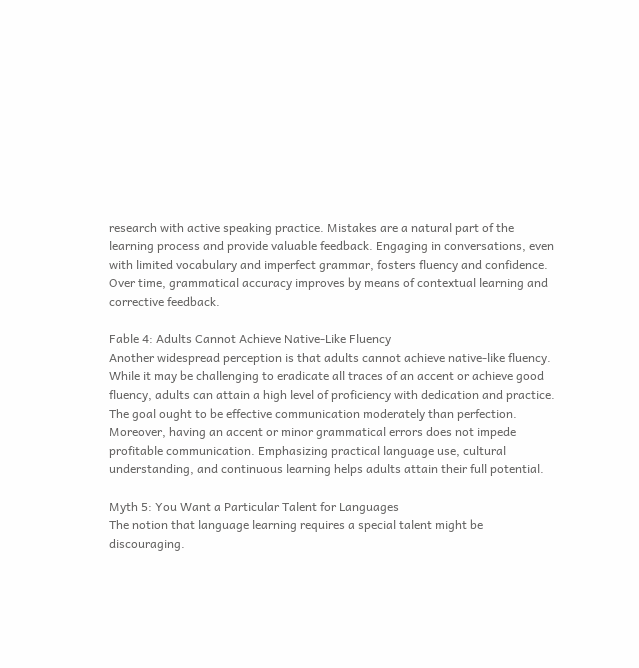research with active speaking practice. Mistakes are a natural part of the learning process and provide valuable feedback. Engaging in conversations, even with limited vocabulary and imperfect grammar, fosters fluency and confidence. Over time, grammatical accuracy improves by means of contextual learning and corrective feedback.

Fable 4: Adults Cannot Achieve Native-Like Fluency
Another widespread perception is that adults cannot achieve native-like fluency. While it may be challenging to eradicate all traces of an accent or achieve good fluency, adults can attain a high level of proficiency with dedication and practice. The goal ought to be effective communication moderately than perfection. Moreover, having an accent or minor grammatical errors does not impede profitable communication. Emphasizing practical language use, cultural understanding, and continuous learning helps adults attain their full potential.

Myth 5: You Want a Particular Talent for Languages
The notion that language learning requires a special talent might be discouraging.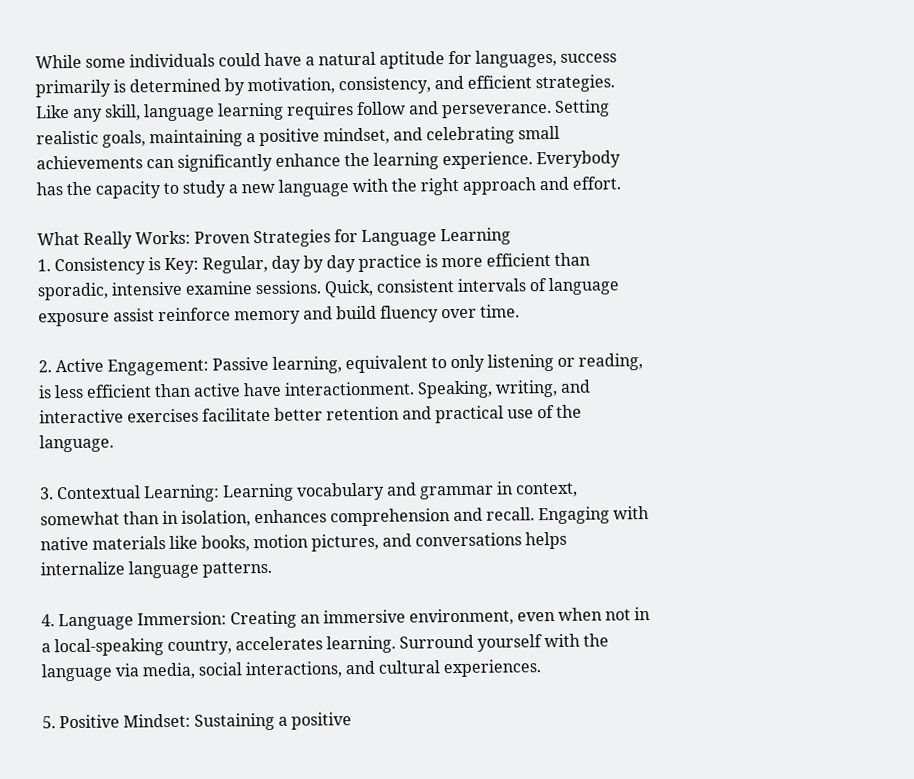While some individuals could have a natural aptitude for languages, success primarily is determined by motivation, consistency, and efficient strategies. Like any skill, language learning requires follow and perseverance. Setting realistic goals, maintaining a positive mindset, and celebrating small achievements can significantly enhance the learning experience. Everybody has the capacity to study a new language with the right approach and effort.

What Really Works: Proven Strategies for Language Learning
1. Consistency is Key: Regular, day by day practice is more efficient than sporadic, intensive examine sessions. Quick, consistent intervals of language exposure assist reinforce memory and build fluency over time.

2. Active Engagement: Passive learning, equivalent to only listening or reading, is less efficient than active have interactionment. Speaking, writing, and interactive exercises facilitate better retention and practical use of the language.

3. Contextual Learning: Learning vocabulary and grammar in context, somewhat than in isolation, enhances comprehension and recall. Engaging with native materials like books, motion pictures, and conversations helps internalize language patterns.

4. Language Immersion: Creating an immersive environment, even when not in a local-speaking country, accelerates learning. Surround yourself with the language via media, social interactions, and cultural experiences.

5. Positive Mindset: Sustaining a positive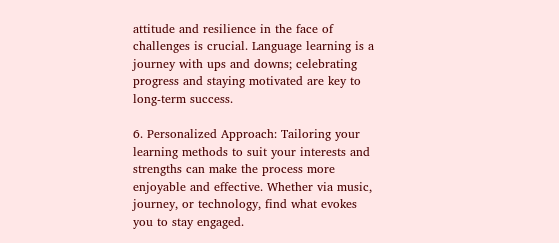attitude and resilience in the face of challenges is crucial. Language learning is a journey with ups and downs; celebrating progress and staying motivated are key to long-term success.

6. Personalized Approach: Tailoring your learning methods to suit your interests and strengths can make the process more enjoyable and effective. Whether via music, journey, or technology, find what evokes you to stay engaged.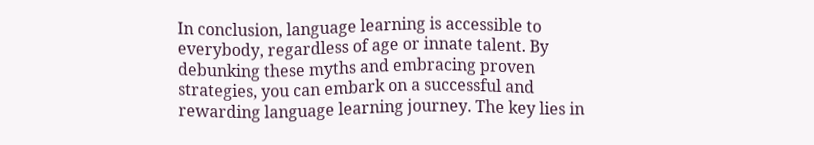In conclusion, language learning is accessible to everybody, regardless of age or innate talent. By debunking these myths and embracing proven strategies, you can embark on a successful and rewarding language learning journey. The key lies in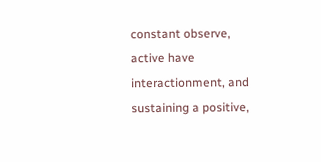constant observe, active have interactionment, and sustaining a positive,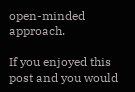open-minded approach.

If you enjoyed this post and you would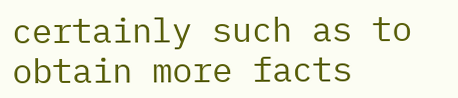certainly such as to obtain more facts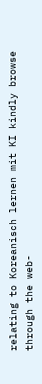relating to Koreanisch lernen mit KI kindly browse through the web-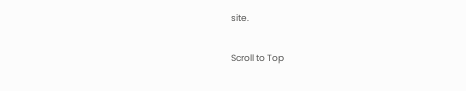site.

Scroll to Top